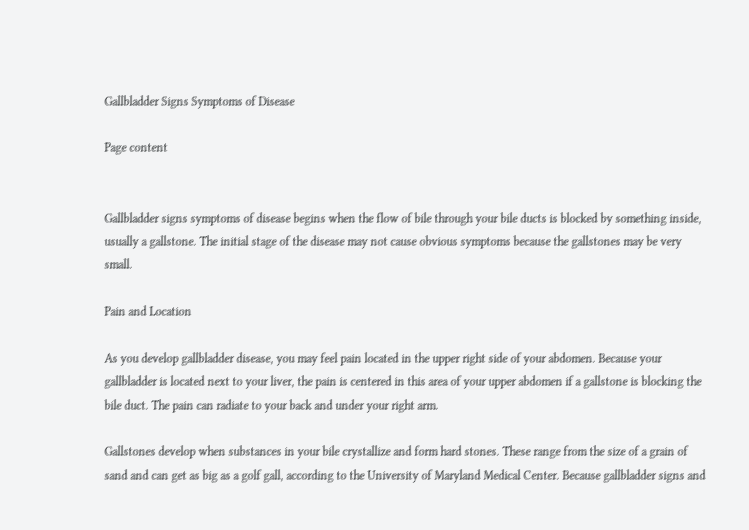Gallbladder Signs Symptoms of Disease

Page content


Gallbladder signs symptoms of disease begins when the flow of bile through your bile ducts is blocked by something inside, usually a gallstone. The initial stage of the disease may not cause obvious symptoms because the gallstones may be very small.

Pain and Location

As you develop gallbladder disease, you may feel pain located in the upper right side of your abdomen. Because your gallbladder is located next to your liver, the pain is centered in this area of your upper abdomen if a gallstone is blocking the bile duct. The pain can radiate to your back and under your right arm.

Gallstones develop when substances in your bile crystallize and form hard stones. These range from the size of a grain of sand and can get as big as a golf gall, according to the University of Maryland Medical Center. Because gallbladder signs and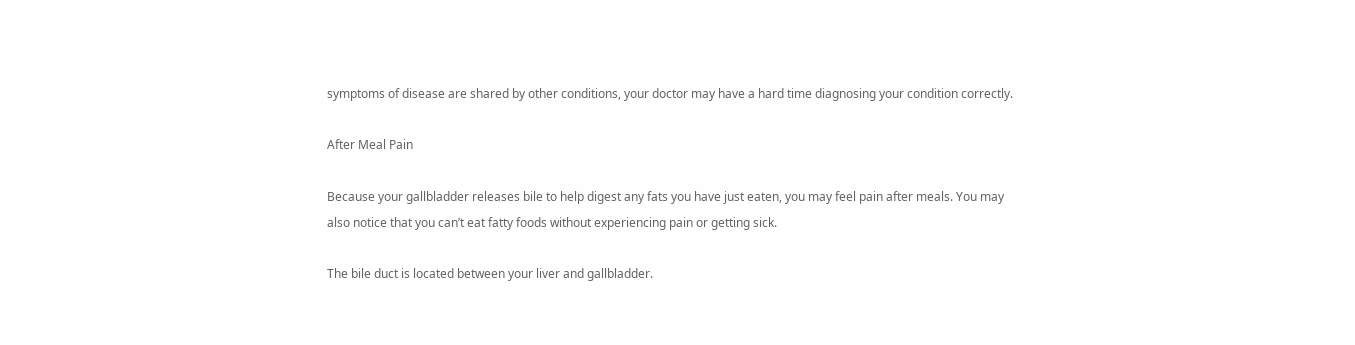symptoms of disease are shared by other conditions, your doctor may have a hard time diagnosing your condition correctly.

After Meal Pain

Because your gallbladder releases bile to help digest any fats you have just eaten, you may feel pain after meals. You may also notice that you can’t eat fatty foods without experiencing pain or getting sick.

The bile duct is located between your liver and gallbladder.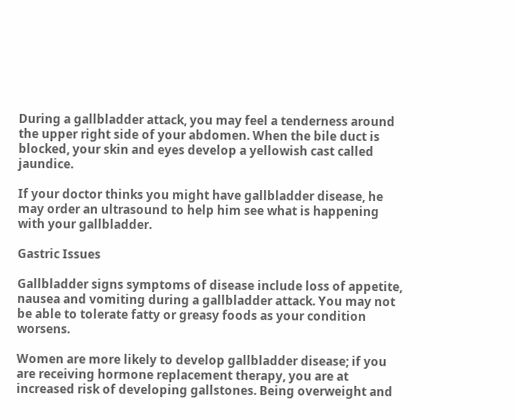During a gallbladder attack, you may feel a tenderness around the upper right side of your abdomen. When the bile duct is blocked, your skin and eyes develop a yellowish cast called jaundice.

If your doctor thinks you might have gallbladder disease, he may order an ultrasound to help him see what is happening with your gallbladder.

Gastric Issues

Gallbladder signs symptoms of disease include loss of appetite, nausea and vomiting during a gallbladder attack. You may not be able to tolerate fatty or greasy foods as your condition worsens.

Women are more likely to develop gallbladder disease; if you are receiving hormone replacement therapy, you are at increased risk of developing gallstones. Being overweight and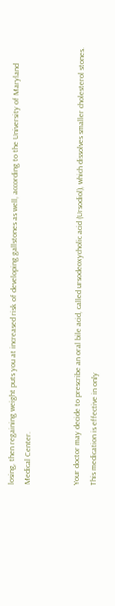losing, then regaining weight puts you at increased risk of developing gallstones as well, according to the University of Maryland Medical Center.


Your doctor may decide to prescribe an oral bile acid, called ursodeoxycholic acid (Ursodiol), which dissolves smaller cholesterol stones. This medication is effective in only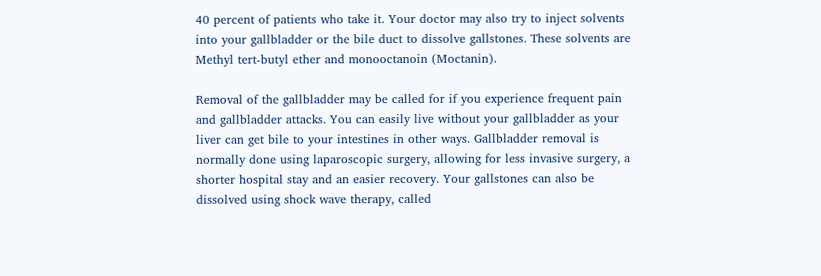40 percent of patients who take it. Your doctor may also try to inject solvents into your gallbladder or the bile duct to dissolve gallstones. These solvents are Methyl tert-butyl ether and monooctanoin (Moctanin).

Removal of the gallbladder may be called for if you experience frequent pain and gallbladder attacks. You can easily live without your gallbladder as your liver can get bile to your intestines in other ways. Gallbladder removal is normally done using laparoscopic surgery, allowing for less invasive surgery, a shorter hospital stay and an easier recovery. Your gallstones can also be dissolved using shock wave therapy, called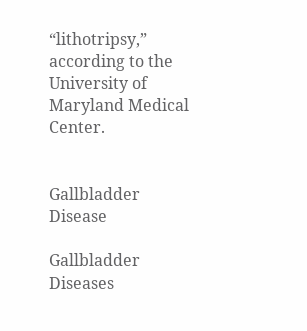“lithotripsy,” according to the University of Maryland Medical Center.


Gallbladder Disease

Gallbladder Diseases